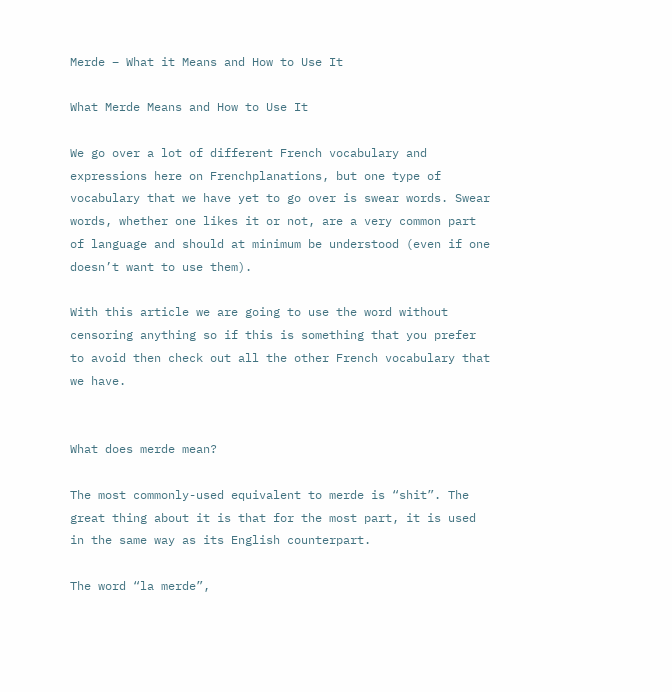Merde – What it Means and How to Use It

What Merde Means and How to Use It

We go over a lot of different French vocabulary and expressions here on Frenchplanations, but one type of vocabulary that we have yet to go over is swear words. Swear words, whether one likes it or not, are a very common part of language and should at minimum be understood (even if one doesn’t want to use them).

With this article we are going to use the word without censoring anything so if this is something that you prefer to avoid then check out all the other French vocabulary that we have.


What does merde mean?

The most commonly-used equivalent to merde is “shit”. The great thing about it is that for the most part, it is used in the same way as its English counterpart.

The word “la merde”,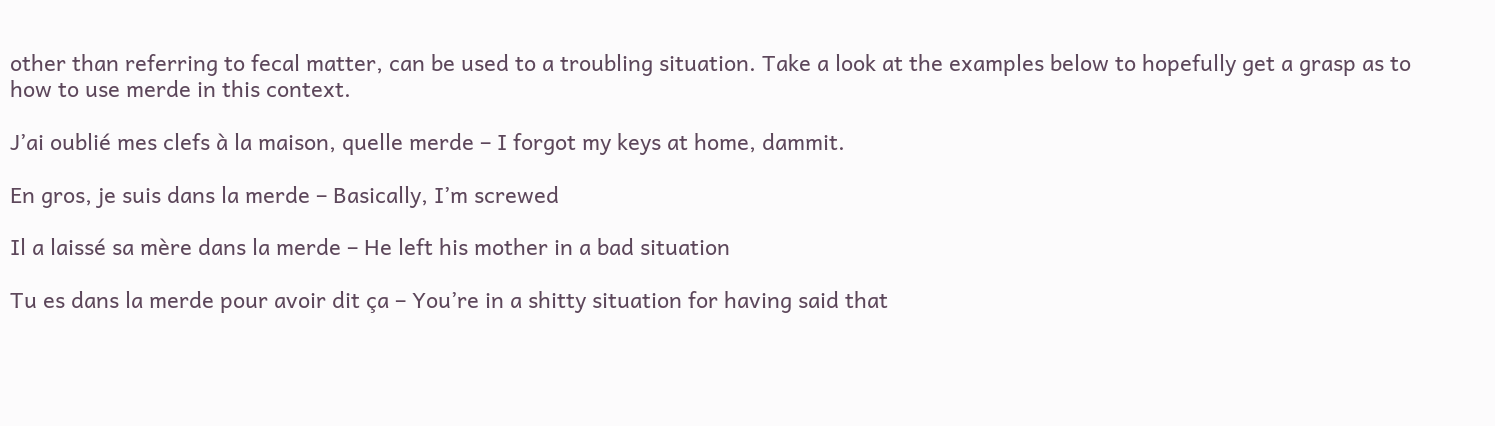other than referring to fecal matter, can be used to a troubling situation. Take a look at the examples below to hopefully get a grasp as to how to use merde in this context.

J’ai oublié mes clefs à la maison, quelle merde – I forgot my keys at home, dammit.

En gros, je suis dans la merde – Basically, I’m screwed

Il a laissé sa mère dans la merde – He left his mother in a bad situation

Tu es dans la merde pour avoir dit ça – You’re in a shitty situation for having said that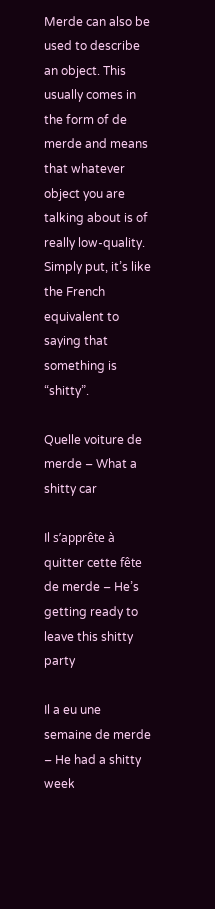Merde can also be used to describe an object. This usually comes in the form of de merde and means that whatever object you are talking about is of really low-quality. Simply put, it’s like the French equivalent to saying that something is “shitty”.

Quelle voiture de merde – What a shitty car

Il s’apprête à quitter cette fête de merde – He’s getting ready to leave this shitty party

Il a eu une semaine de merde – He had a shitty week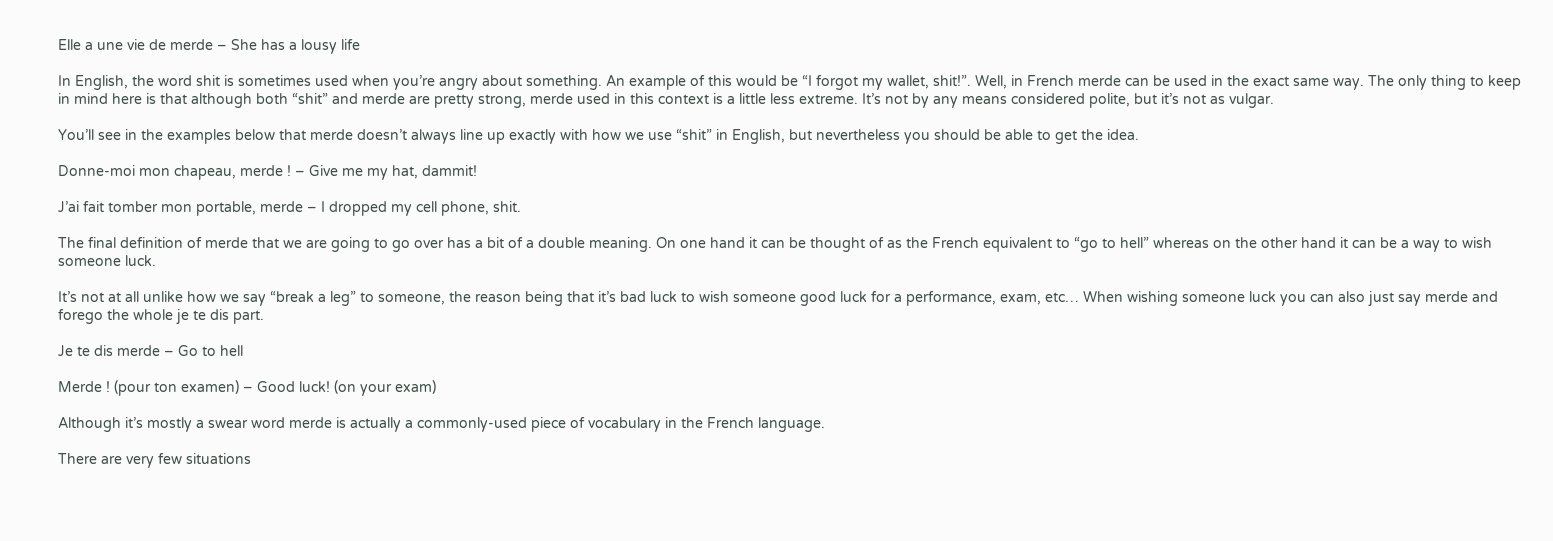Elle a une vie de merde – She has a lousy life

In English, the word shit is sometimes used when you’re angry about something. An example of this would be “I forgot my wallet, shit!”. Well, in French merde can be used in the exact same way. The only thing to keep in mind here is that although both “shit” and merde are pretty strong, merde used in this context is a little less extreme. It’s not by any means considered polite, but it’s not as vulgar.

You’ll see in the examples below that merde doesn’t always line up exactly with how we use “shit” in English, but nevertheless you should be able to get the idea.

Donne-moi mon chapeau, merde ! – Give me my hat, dammit!

J’ai fait tomber mon portable, merde – I dropped my cell phone, shit.

The final definition of merde that we are going to go over has a bit of a double meaning. On one hand it can be thought of as the French equivalent to “go to hell” whereas on the other hand it can be a way to wish someone luck.

It’s not at all unlike how we say “break a leg” to someone, the reason being that it’s bad luck to wish someone good luck for a performance, exam, etc… When wishing someone luck you can also just say merde and forego the whole je te dis part.

Je te dis merde – Go to hell

Merde ! (pour ton examen) – Good luck! (on your exam)

Although it’s mostly a swear word merde is actually a commonly-used piece of vocabulary in the French language.

There are very few situations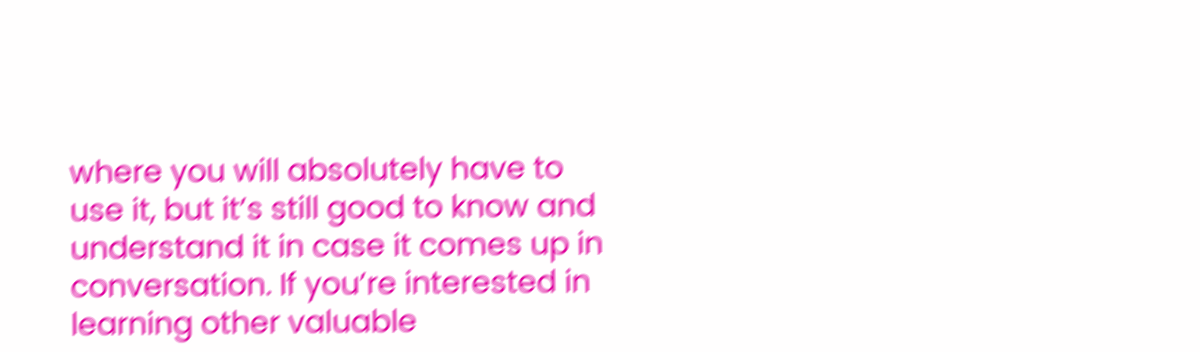where you will absolutely have to use it, but it’s still good to know and understand it in case it comes up in conversation. If you’re interested in learning other valuable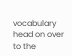vocabulary head on over to the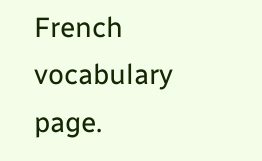French vocabulary page.